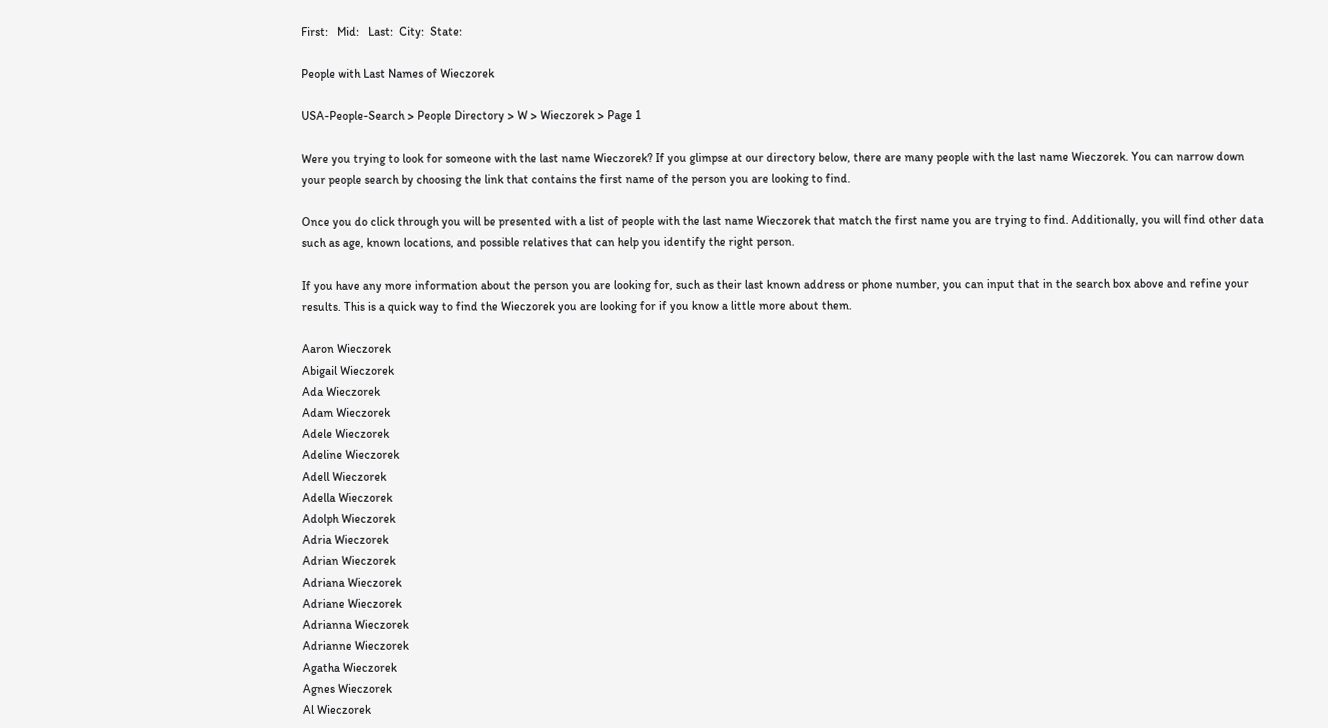First:   Mid:   Last:  City:  State:

People with Last Names of Wieczorek

USA-People-Search > People Directory > W > Wieczorek > Page 1

Were you trying to look for someone with the last name Wieczorek? If you glimpse at our directory below, there are many people with the last name Wieczorek. You can narrow down your people search by choosing the link that contains the first name of the person you are looking to find.

Once you do click through you will be presented with a list of people with the last name Wieczorek that match the first name you are trying to find. Additionally, you will find other data such as age, known locations, and possible relatives that can help you identify the right person.

If you have any more information about the person you are looking for, such as their last known address or phone number, you can input that in the search box above and refine your results. This is a quick way to find the Wieczorek you are looking for if you know a little more about them.

Aaron Wieczorek
Abigail Wieczorek
Ada Wieczorek
Adam Wieczorek
Adele Wieczorek
Adeline Wieczorek
Adell Wieczorek
Adella Wieczorek
Adolph Wieczorek
Adria Wieczorek
Adrian Wieczorek
Adriana Wieczorek
Adriane Wieczorek
Adrianna Wieczorek
Adrianne Wieczorek
Agatha Wieczorek
Agnes Wieczorek
Al Wieczorek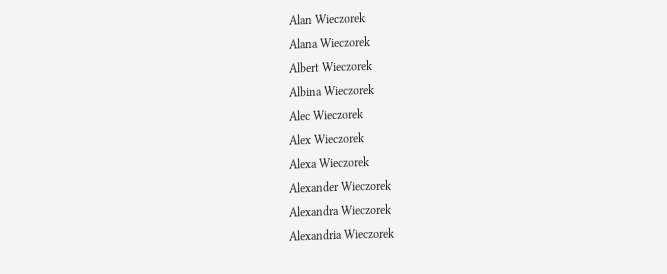Alan Wieczorek
Alana Wieczorek
Albert Wieczorek
Albina Wieczorek
Alec Wieczorek
Alex Wieczorek
Alexa Wieczorek
Alexander Wieczorek
Alexandra Wieczorek
Alexandria Wieczorek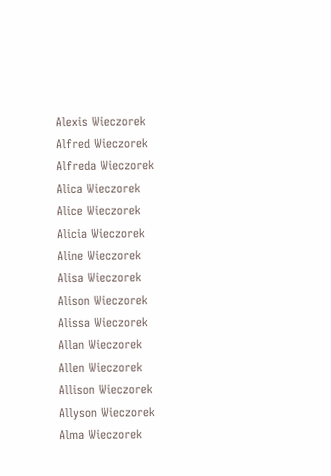Alexis Wieczorek
Alfred Wieczorek
Alfreda Wieczorek
Alica Wieczorek
Alice Wieczorek
Alicia Wieczorek
Aline Wieczorek
Alisa Wieczorek
Alison Wieczorek
Alissa Wieczorek
Allan Wieczorek
Allen Wieczorek
Allison Wieczorek
Allyson Wieczorek
Alma Wieczorek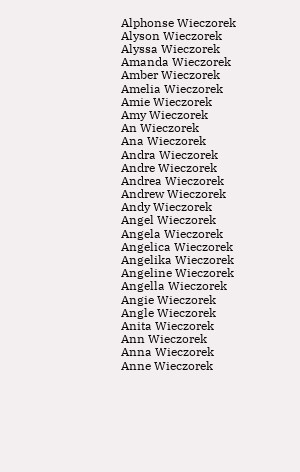Alphonse Wieczorek
Alyson Wieczorek
Alyssa Wieczorek
Amanda Wieczorek
Amber Wieczorek
Amelia Wieczorek
Amie Wieczorek
Amy Wieczorek
An Wieczorek
Ana Wieczorek
Andra Wieczorek
Andre Wieczorek
Andrea Wieczorek
Andrew Wieczorek
Andy Wieczorek
Angel Wieczorek
Angela Wieczorek
Angelica Wieczorek
Angelika Wieczorek
Angeline Wieczorek
Angella Wieczorek
Angie Wieczorek
Angle Wieczorek
Anita Wieczorek
Ann Wieczorek
Anna Wieczorek
Anne Wieczorek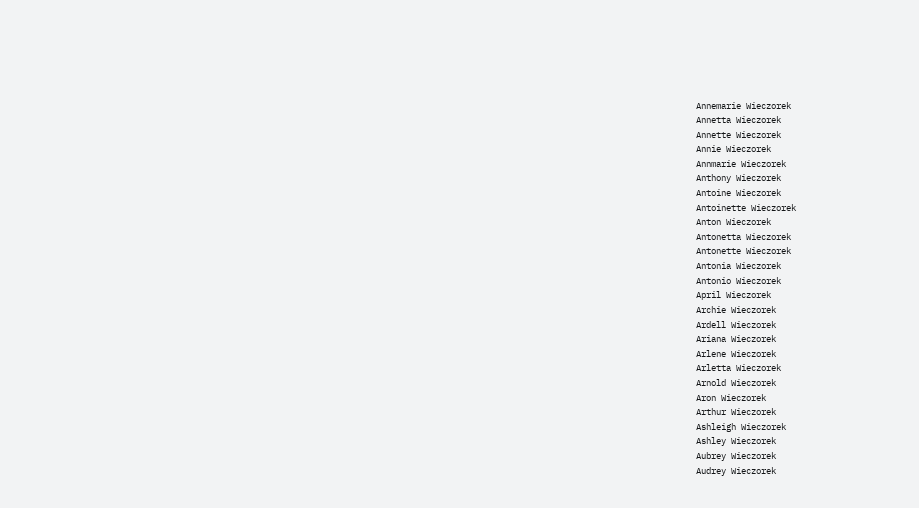Annemarie Wieczorek
Annetta Wieczorek
Annette Wieczorek
Annie Wieczorek
Annmarie Wieczorek
Anthony Wieczorek
Antoine Wieczorek
Antoinette Wieczorek
Anton Wieczorek
Antonetta Wieczorek
Antonette Wieczorek
Antonia Wieczorek
Antonio Wieczorek
April Wieczorek
Archie Wieczorek
Ardell Wieczorek
Ariana Wieczorek
Arlene Wieczorek
Arletta Wieczorek
Arnold Wieczorek
Aron Wieczorek
Arthur Wieczorek
Ashleigh Wieczorek
Ashley Wieczorek
Aubrey Wieczorek
Audrey Wieczorek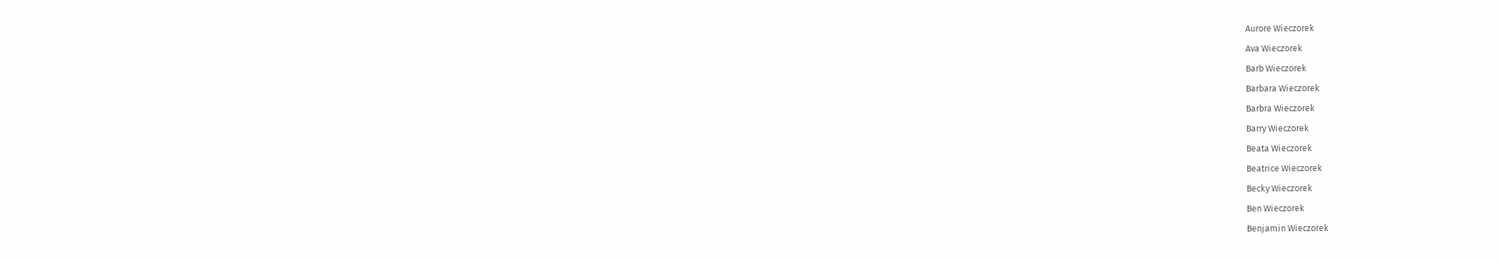Aurore Wieczorek
Ava Wieczorek
Barb Wieczorek
Barbara Wieczorek
Barbra Wieczorek
Barry Wieczorek
Beata Wieczorek
Beatrice Wieczorek
Becky Wieczorek
Ben Wieczorek
Benjamin Wieczorek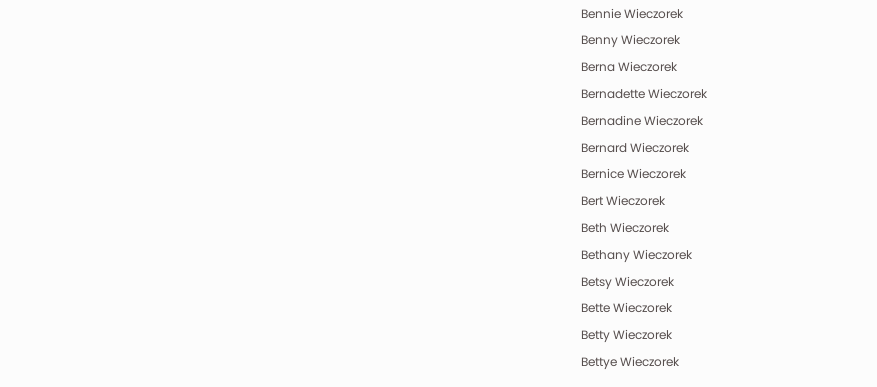Bennie Wieczorek
Benny Wieczorek
Berna Wieczorek
Bernadette Wieczorek
Bernadine Wieczorek
Bernard Wieczorek
Bernice Wieczorek
Bert Wieczorek
Beth Wieczorek
Bethany Wieczorek
Betsy Wieczorek
Bette Wieczorek
Betty Wieczorek
Bettye Wieczorek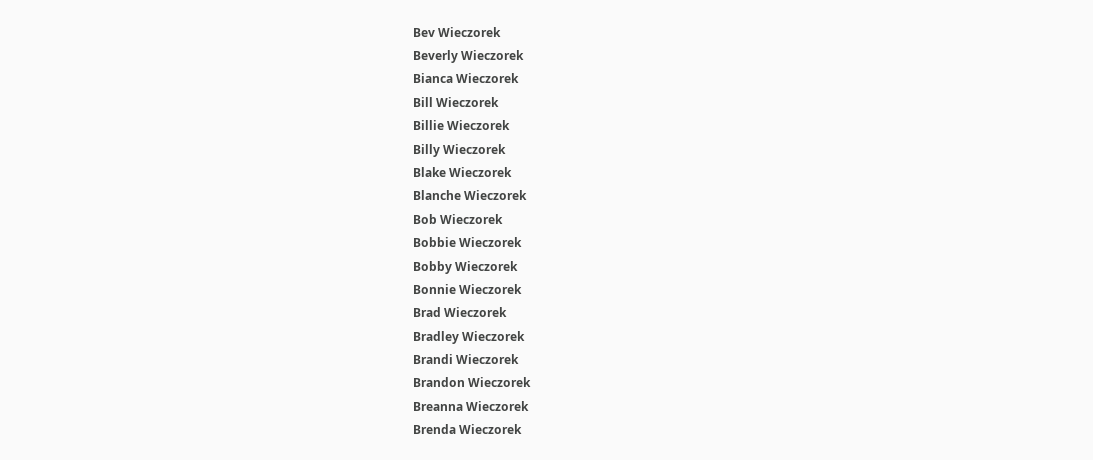Bev Wieczorek
Beverly Wieczorek
Bianca Wieczorek
Bill Wieczorek
Billie Wieczorek
Billy Wieczorek
Blake Wieczorek
Blanche Wieczorek
Bob Wieczorek
Bobbie Wieczorek
Bobby Wieczorek
Bonnie Wieczorek
Brad Wieczorek
Bradley Wieczorek
Brandi Wieczorek
Brandon Wieczorek
Breanna Wieczorek
Brenda Wieczorek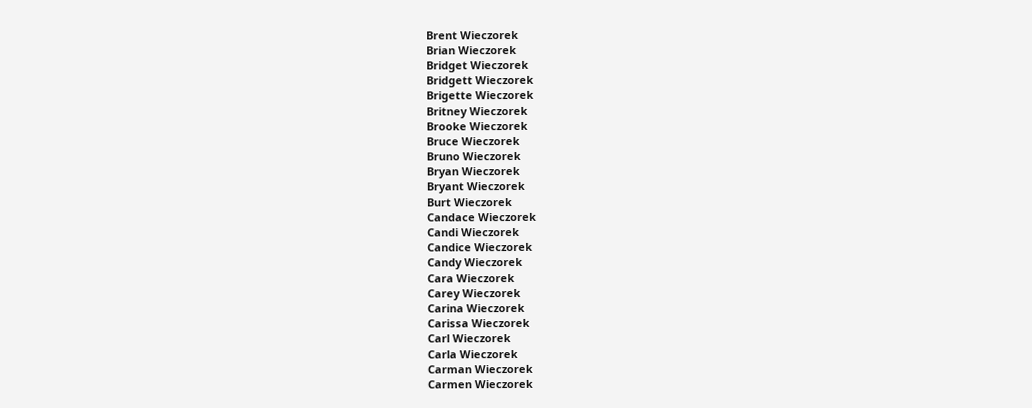Brent Wieczorek
Brian Wieczorek
Bridget Wieczorek
Bridgett Wieczorek
Brigette Wieczorek
Britney Wieczorek
Brooke Wieczorek
Bruce Wieczorek
Bruno Wieczorek
Bryan Wieczorek
Bryant Wieczorek
Burt Wieczorek
Candace Wieczorek
Candi Wieczorek
Candice Wieczorek
Candy Wieczorek
Cara Wieczorek
Carey Wieczorek
Carina Wieczorek
Carissa Wieczorek
Carl Wieczorek
Carla Wieczorek
Carman Wieczorek
Carmen Wieczorek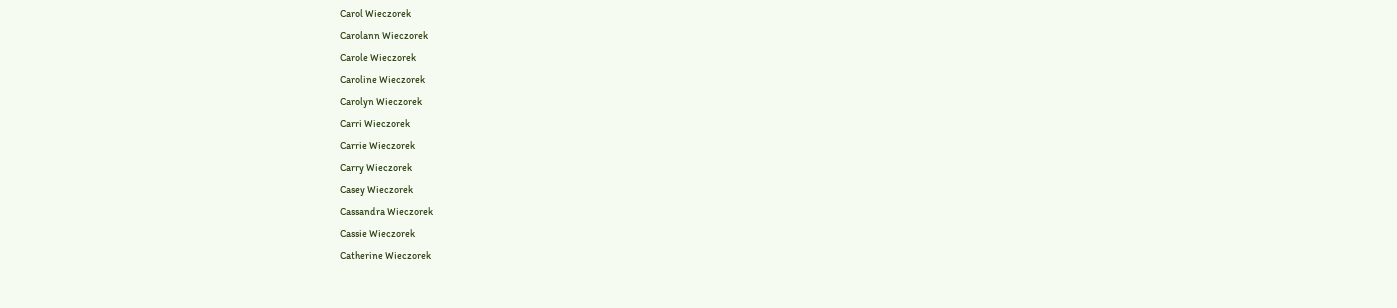Carol Wieczorek
Carolann Wieczorek
Carole Wieczorek
Caroline Wieczorek
Carolyn Wieczorek
Carri Wieczorek
Carrie Wieczorek
Carry Wieczorek
Casey Wieczorek
Cassandra Wieczorek
Cassie Wieczorek
Catherine Wieczorek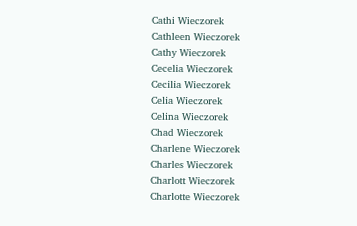Cathi Wieczorek
Cathleen Wieczorek
Cathy Wieczorek
Cecelia Wieczorek
Cecilia Wieczorek
Celia Wieczorek
Celina Wieczorek
Chad Wieczorek
Charlene Wieczorek
Charles Wieczorek
Charlott Wieczorek
Charlotte Wieczorek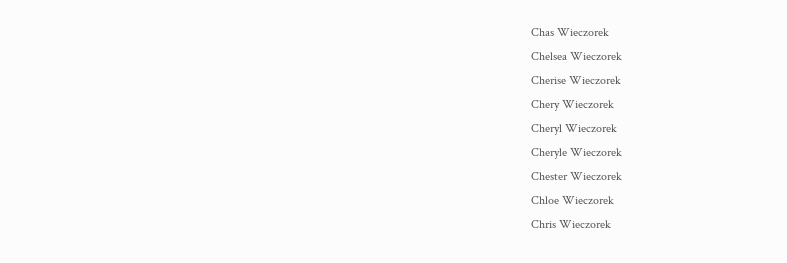Chas Wieczorek
Chelsea Wieczorek
Cherise Wieczorek
Chery Wieczorek
Cheryl Wieczorek
Cheryle Wieczorek
Chester Wieczorek
Chloe Wieczorek
Chris Wieczorek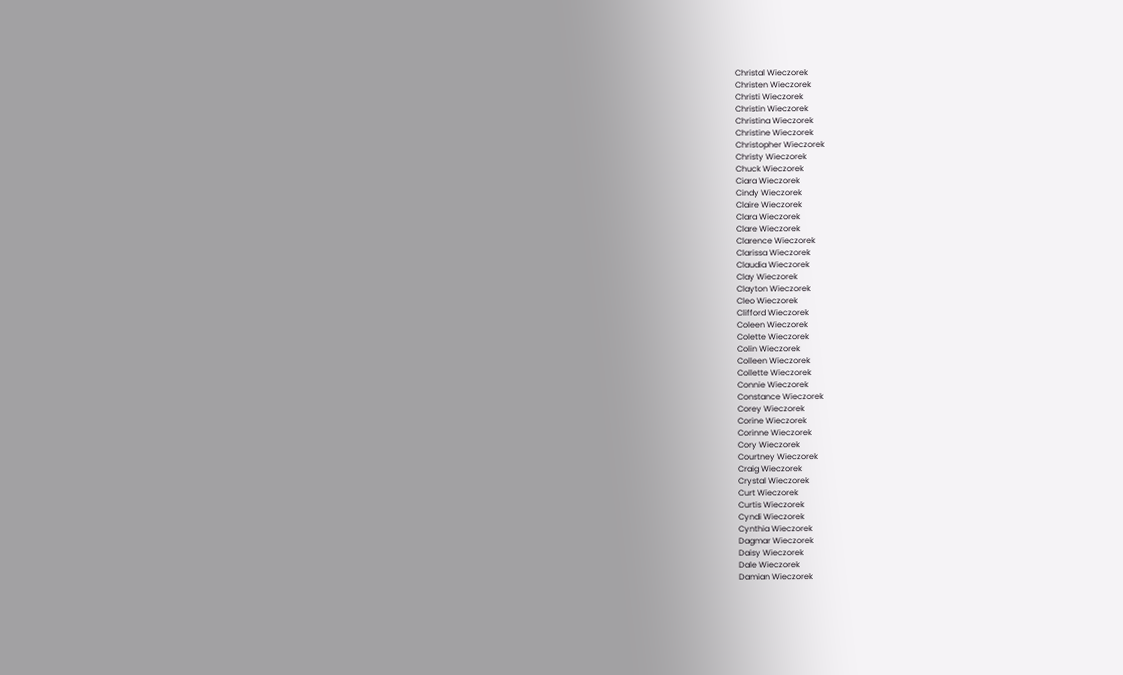Christal Wieczorek
Christen Wieczorek
Christi Wieczorek
Christin Wieczorek
Christina Wieczorek
Christine Wieczorek
Christopher Wieczorek
Christy Wieczorek
Chuck Wieczorek
Ciara Wieczorek
Cindy Wieczorek
Claire Wieczorek
Clara Wieczorek
Clare Wieczorek
Clarence Wieczorek
Clarissa Wieczorek
Claudia Wieczorek
Clay Wieczorek
Clayton Wieczorek
Cleo Wieczorek
Clifford Wieczorek
Coleen Wieczorek
Colette Wieczorek
Colin Wieczorek
Colleen Wieczorek
Collette Wieczorek
Connie Wieczorek
Constance Wieczorek
Corey Wieczorek
Corine Wieczorek
Corinne Wieczorek
Cory Wieczorek
Courtney Wieczorek
Craig Wieczorek
Crystal Wieczorek
Curt Wieczorek
Curtis Wieczorek
Cyndi Wieczorek
Cynthia Wieczorek
Dagmar Wieczorek
Daisy Wieczorek
Dale Wieczorek
Damian Wieczorek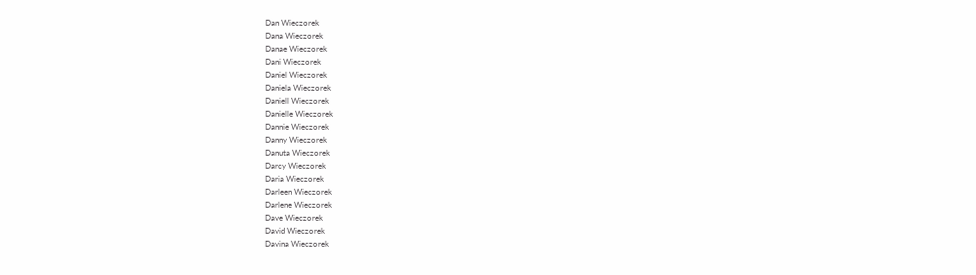Dan Wieczorek
Dana Wieczorek
Danae Wieczorek
Dani Wieczorek
Daniel Wieczorek
Daniela Wieczorek
Daniell Wieczorek
Danielle Wieczorek
Dannie Wieczorek
Danny Wieczorek
Danuta Wieczorek
Darcy Wieczorek
Daria Wieczorek
Darleen Wieczorek
Darlene Wieczorek
Dave Wieczorek
David Wieczorek
Davina Wieczorek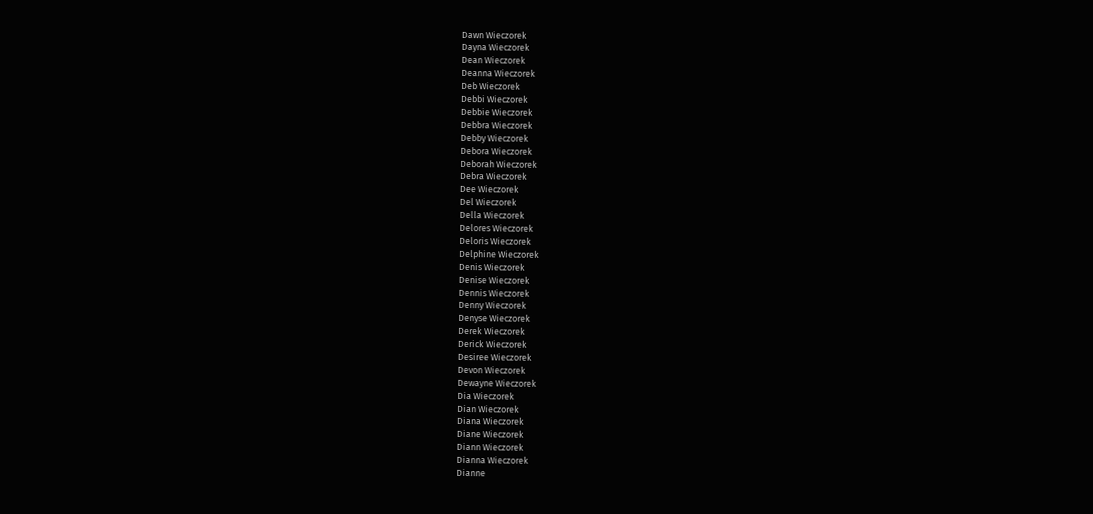Dawn Wieczorek
Dayna Wieczorek
Dean Wieczorek
Deanna Wieczorek
Deb Wieczorek
Debbi Wieczorek
Debbie Wieczorek
Debbra Wieczorek
Debby Wieczorek
Debora Wieczorek
Deborah Wieczorek
Debra Wieczorek
Dee Wieczorek
Del Wieczorek
Della Wieczorek
Delores Wieczorek
Deloris Wieczorek
Delphine Wieczorek
Denis Wieczorek
Denise Wieczorek
Dennis Wieczorek
Denny Wieczorek
Denyse Wieczorek
Derek Wieczorek
Derick Wieczorek
Desiree Wieczorek
Devon Wieczorek
Dewayne Wieczorek
Dia Wieczorek
Dian Wieczorek
Diana Wieczorek
Diane Wieczorek
Diann Wieczorek
Dianna Wieczorek
Dianne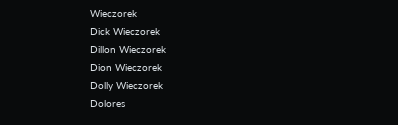Wieczorek
Dick Wieczorek
Dillon Wieczorek
Dion Wieczorek
Dolly Wieczorek
Dolores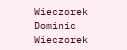Wieczorek
Dominic Wieczorek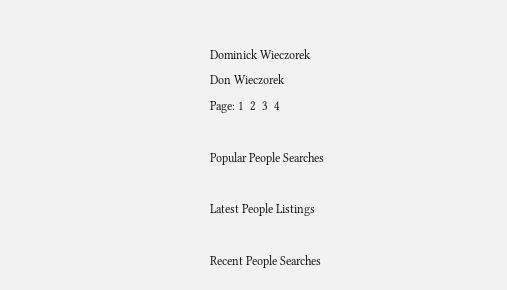Dominick Wieczorek
Don Wieczorek
Page: 1  2  3  4

Popular People Searches

Latest People Listings

Recent People Searches